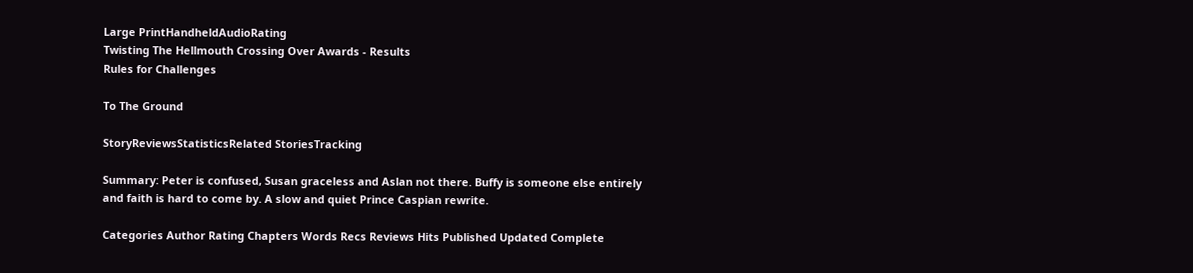Large PrintHandheldAudioRating
Twisting The Hellmouth Crossing Over Awards - Results
Rules for Challenges

To The Ground

StoryReviewsStatisticsRelated StoriesTracking

Summary: Peter is confused, Susan graceless and Aslan not there. Buffy is someone else entirely and faith is hard to come by. A slow and quiet Prince Caspian rewrite.

Categories Author Rating Chapters Words Recs Reviews Hits Published Updated Complete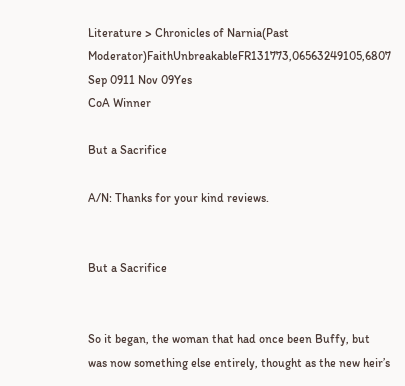Literature > Chronicles of Narnia(Past Moderator)FaithUnbreakableFR131773,06563249105,6807 Sep 0911 Nov 09Yes
CoA Winner

But a Sacrifice

A/N: Thanks for your kind reviews.


But a Sacrifice


So it began, the woman that had once been Buffy, but was now something else entirely, thought as the new heir’s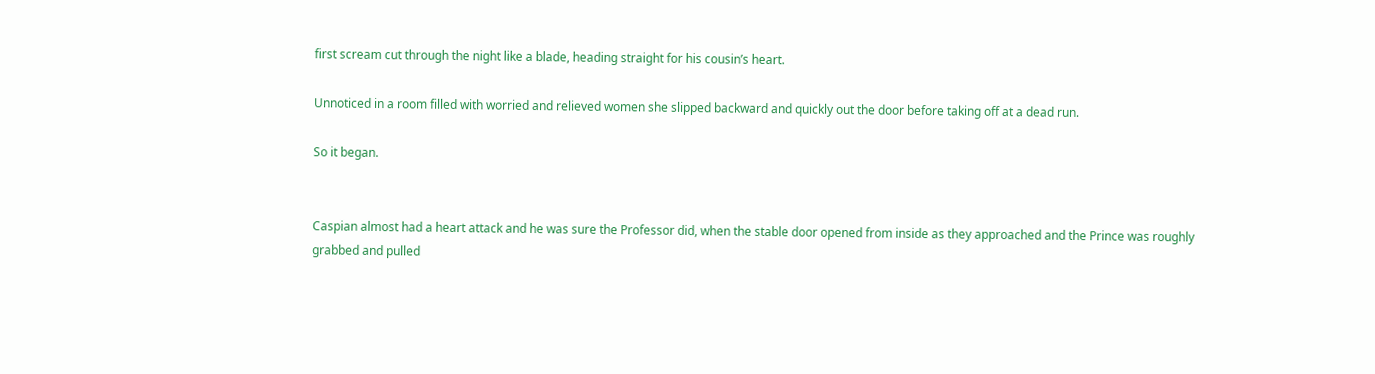first scream cut through the night like a blade, heading straight for his cousin’s heart.

Unnoticed in a room filled with worried and relieved women she slipped backward and quickly out the door before taking off at a dead run.

So it began.


Caspian almost had a heart attack and he was sure the Professor did, when the stable door opened from inside as they approached and the Prince was roughly grabbed and pulled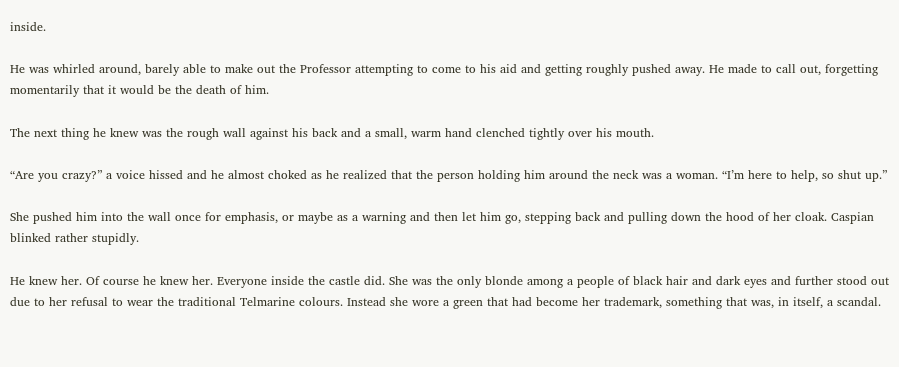inside.

He was whirled around, barely able to make out the Professor attempting to come to his aid and getting roughly pushed away. He made to call out, forgetting momentarily that it would be the death of him.

The next thing he knew was the rough wall against his back and a small, warm hand clenched tightly over his mouth.

“Are you crazy?” a voice hissed and he almost choked as he realized that the person holding him around the neck was a woman. “I’m here to help, so shut up.”

She pushed him into the wall once for emphasis, or maybe as a warning and then let him go, stepping back and pulling down the hood of her cloak. Caspian blinked rather stupidly.

He knew her. Of course he knew her. Everyone inside the castle did. She was the only blonde among a people of black hair and dark eyes and further stood out due to her refusal to wear the traditional Telmarine colours. Instead she wore a green that had become her trademark, something that was, in itself, a scandal.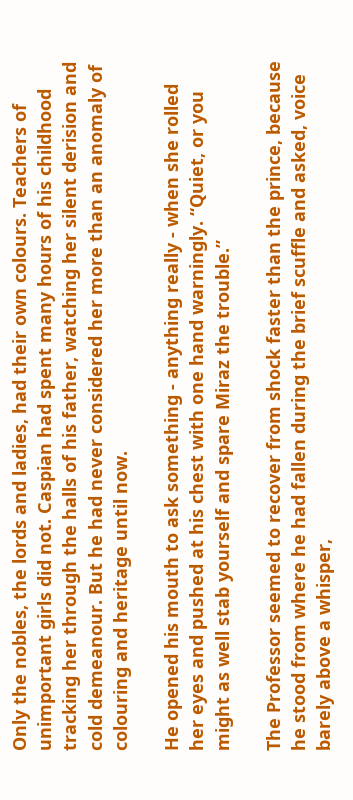Only the nobles, the lords and ladies, had their own colours. Teachers of unimportant girls did not. Caspian had spent many hours of his childhood tracking her through the halls of his father, watching her silent derision and cold demeanour. But he had never considered her more than an anomaly of colouring and heritage until now.

He opened his mouth to ask something - anything really - when she rolled her eyes and pushed at his chest with one hand warningly. “Quiet, or you might as well stab yourself and spare Miraz the trouble.”

The Professor seemed to recover from shock faster than the prince, because he stood from where he had fallen during the brief scuffle and asked, voice barely above a whisper,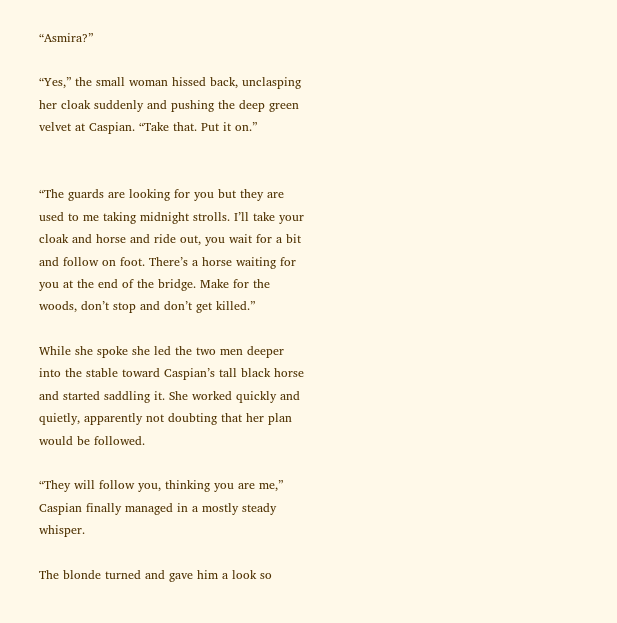“Asmira?”

“Yes,” the small woman hissed back, unclasping her cloak suddenly and pushing the deep green velvet at Caspian. “Take that. Put it on.”


“The guards are looking for you but they are used to me taking midnight strolls. I’ll take your cloak and horse and ride out, you wait for a bit and follow on foot. There’s a horse waiting for you at the end of the bridge. Make for the woods, don’t stop and don’t get killed.”

While she spoke she led the two men deeper into the stable toward Caspian’s tall black horse and started saddling it. She worked quickly and quietly, apparently not doubting that her plan would be followed.

“They will follow you, thinking you are me,” Caspian finally managed in a mostly steady whisper.

The blonde turned and gave him a look so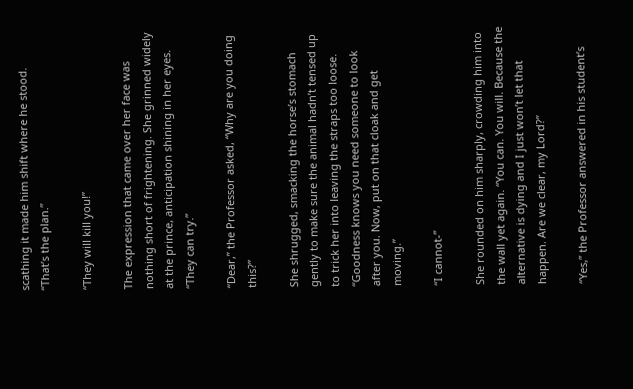scathing it made him shift where he stood. “That’s the plan.”

“They will kill you!”

The expression that came over her face was nothing short of frightening. She grinned widely at the prince, anticipation shining in her eyes. “They can try.”

“Dear,” the Professor asked, “Why are you doing this?”

She shrugged, smacking the horse’s stomach gently to make sure the animal hadn’t tensed up to trick her into leaving the straps too loose. “Goodness knows you need someone to look after you. Now, put on that cloak and get moving.”

“I cannot-”

She rounded on him sharply, crowding him into the wall yet again. “You can. You will. Because the alternative is dying and I just won’t let that happen. Are we clear, my Lord?”

“Yes,” the Professor answered in his student’s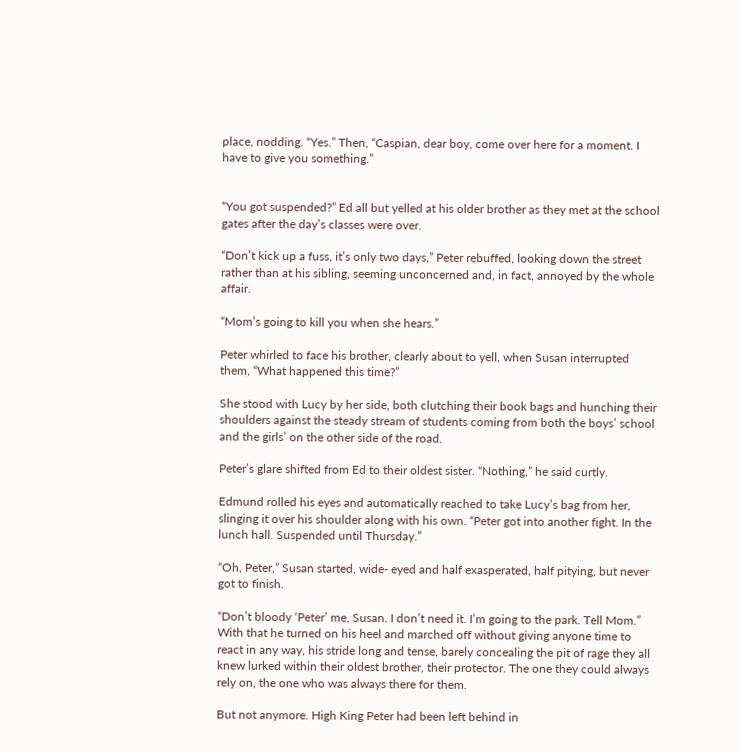place, nodding. “Yes.” Then, “Caspian, dear boy, come over here for a moment. I have to give you something.”


“You got suspended?” Ed all but yelled at his older brother as they met at the school gates after the day’s classes were over.

“Don’t kick up a fuss, it’s only two days,” Peter rebuffed, looking down the street rather than at his sibling, seeming unconcerned and, in fact, annoyed by the whole affair.

“Mom’s going to kill you when she hears.”

Peter whirled to face his brother, clearly about to yell, when Susan interrupted them, “What happened this time?”

She stood with Lucy by her side, both clutching their book bags and hunching their shoulders against the steady stream of students coming from both the boys’ school and the girls’ on the other side of the road.

Peter’s glare shifted from Ed to their oldest sister. “Nothing,” he said curtly.

Edmund rolled his eyes and automatically reached to take Lucy’s bag from her, slinging it over his shoulder along with his own. “Peter got into another fight. In the lunch hall. Suspended until Thursday.”

“Oh, Peter,” Susan started, wide- eyed and half exasperated, half pitying, but never got to finish.

“Don’t bloody ‘Peter’ me, Susan. I don’t need it. I’m going to the park. Tell Mom.” With that he turned on his heel and marched off without giving anyone time to react in any way, his stride long and tense, barely concealing the pit of rage they all knew lurked within their oldest brother, their protector. The one they could always rely on, the one who was always there for them.

But not anymore. High King Peter had been left behind in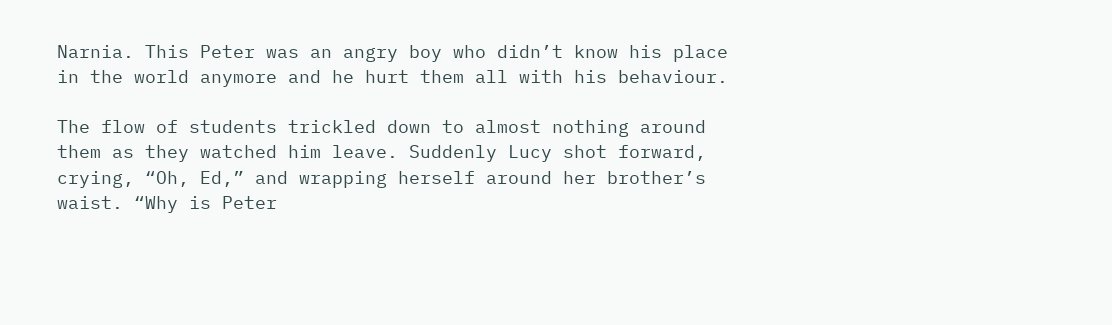Narnia. This Peter was an angry boy who didn’t know his place in the world anymore and he hurt them all with his behaviour.

The flow of students trickled down to almost nothing around them as they watched him leave. Suddenly Lucy shot forward, crying, “Oh, Ed,” and wrapping herself around her brother’s waist. “Why is Peter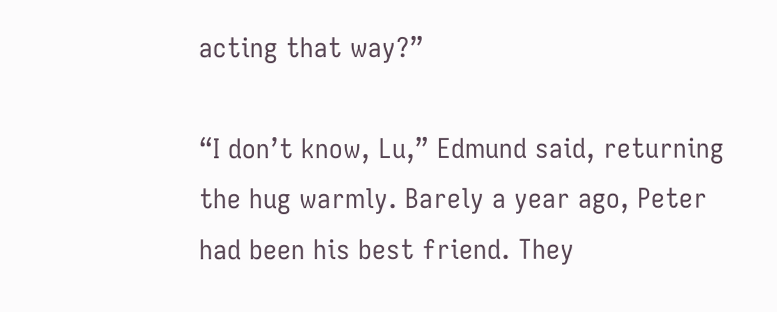acting that way?”

“I don’t know, Lu,” Edmund said, returning the hug warmly. Barely a year ago, Peter had been his best friend. They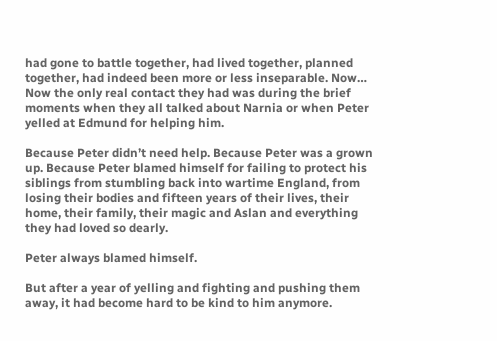had gone to battle together, had lived together, planned together, had indeed been more or less inseparable. Now… Now the only real contact they had was during the brief moments when they all talked about Narnia or when Peter yelled at Edmund for helping him.

Because Peter didn’t need help. Because Peter was a grown up. Because Peter blamed himself for failing to protect his siblings from stumbling back into wartime England, from losing their bodies and fifteen years of their lives, their home, their family, their magic and Aslan and everything they had loved so dearly.

Peter always blamed himself.

But after a year of yelling and fighting and pushing them away, it had become hard to be kind to him anymore.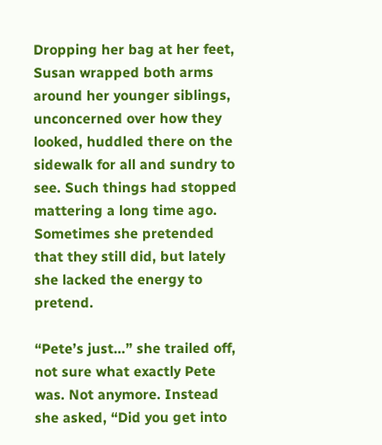Dropping her bag at her feet, Susan wrapped both arms around her younger siblings, unconcerned over how they looked, huddled there on the sidewalk for all and sundry to see. Such things had stopped mattering a long time ago. Sometimes she pretended that they still did, but lately she lacked the energy to pretend.

“Pete’s just…” she trailed off, not sure what exactly Pete was. Not anymore. Instead she asked, “Did you get into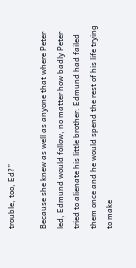trouble, too, Ed?”

Because she knew as well as anyone that where Peter led, Edmund would follow, no matter how badly Peter tried to alienate his little brother. Edmund had failed them once and he would spend the rest of his life trying to make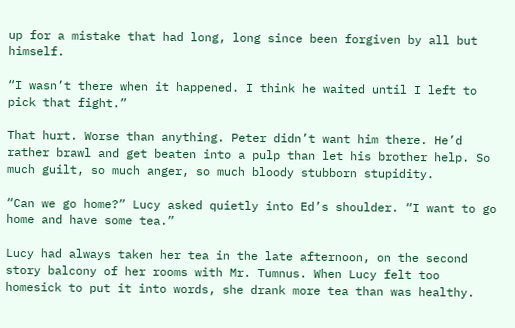up for a mistake that had long, long since been forgiven by all but himself.

“I wasn’t there when it happened. I think he waited until I left to pick that fight.”

That hurt. Worse than anything. Peter didn’t want him there. He’d rather brawl and get beaten into a pulp than let his brother help. So much guilt, so much anger, so much bloody stubborn stupidity.

“Can we go home?” Lucy asked quietly into Ed’s shoulder. “I want to go home and have some tea.”

Lucy had always taken her tea in the late afternoon, on the second story balcony of her rooms with Mr. Tumnus. When Lucy felt too homesick to put it into words, she drank more tea than was healthy.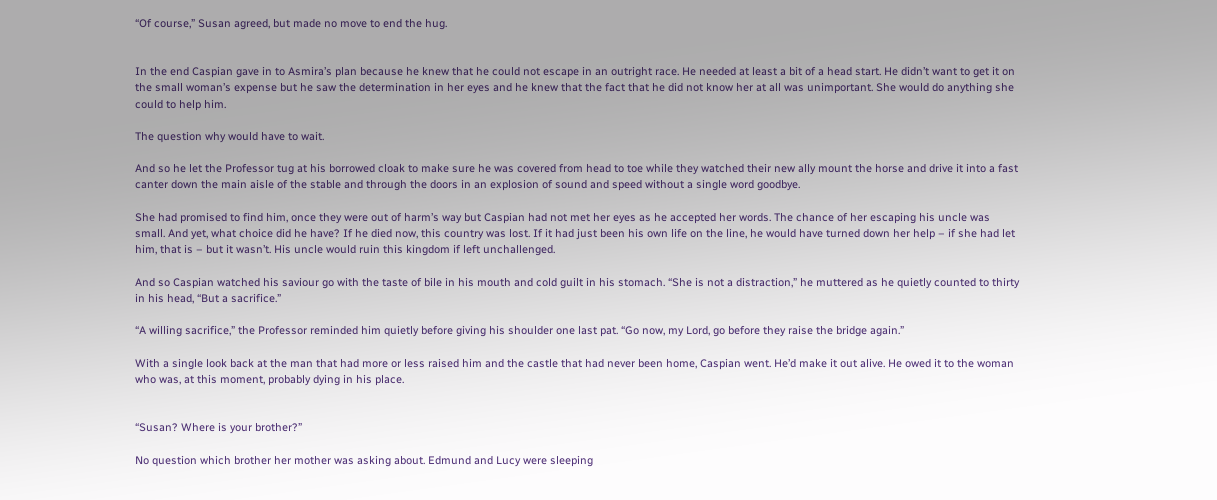“Of course,” Susan agreed, but made no move to end the hug.


In the end Caspian gave in to Asmira’s plan because he knew that he could not escape in an outright race. He needed at least a bit of a head start. He didn’t want to get it on the small woman’s expense but he saw the determination in her eyes and he knew that the fact that he did not know her at all was unimportant. She would do anything she could to help him.

The question why would have to wait.

And so he let the Professor tug at his borrowed cloak to make sure he was covered from head to toe while they watched their new ally mount the horse and drive it into a fast canter down the main aisle of the stable and through the doors in an explosion of sound and speed without a single word goodbye.

She had promised to find him, once they were out of harm’s way but Caspian had not met her eyes as he accepted her words. The chance of her escaping his uncle was small. And yet, what choice did he have? If he died now, this country was lost. If it had just been his own life on the line, he would have turned down her help – if she had let him, that is – but it wasn’t. His uncle would ruin this kingdom if left unchallenged.

And so Caspian watched his saviour go with the taste of bile in his mouth and cold guilt in his stomach. “She is not a distraction,” he muttered as he quietly counted to thirty in his head, “But a sacrifice.”

“A willing sacrifice,” the Professor reminded him quietly before giving his shoulder one last pat. “Go now, my Lord, go before they raise the bridge again.”

With a single look back at the man that had more or less raised him and the castle that had never been home, Caspian went. He’d make it out alive. He owed it to the woman who was, at this moment, probably dying in his place.


“Susan? Where is your brother?”

No question which brother her mother was asking about. Edmund and Lucy were sleeping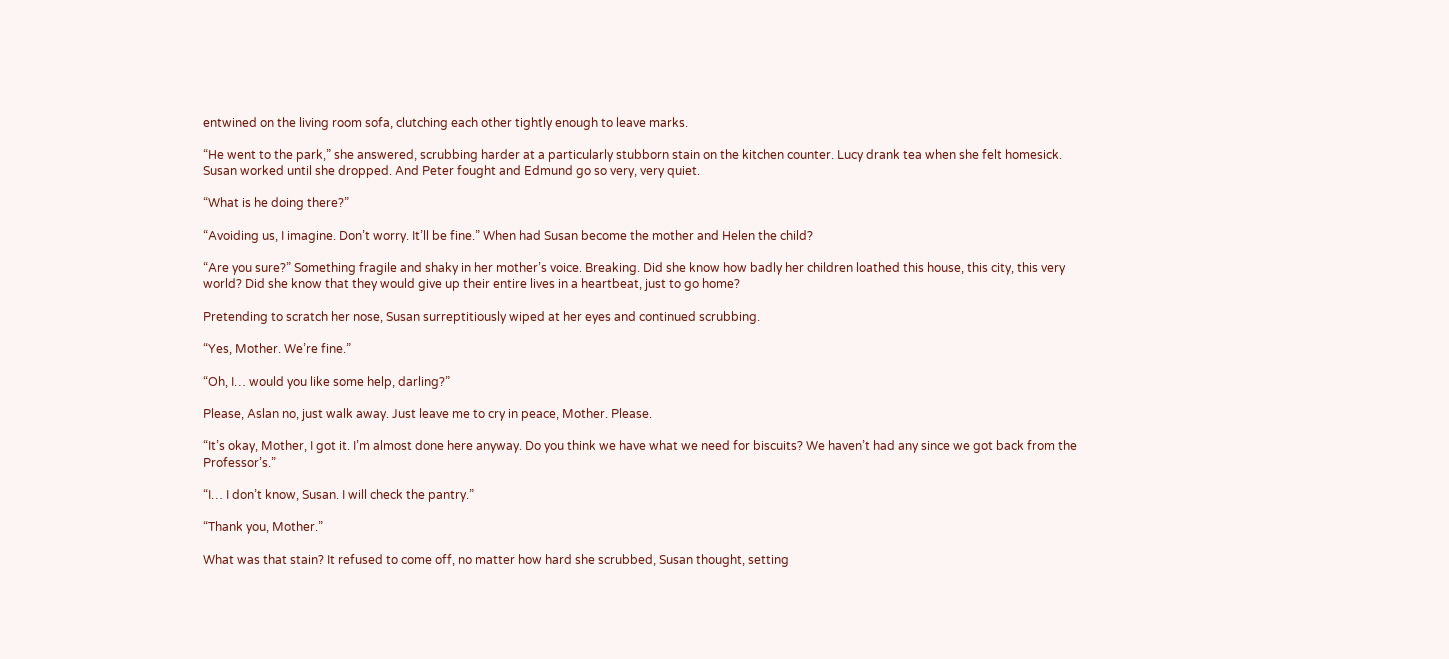entwined on the living room sofa, clutching each other tightly enough to leave marks.

“He went to the park,” she answered, scrubbing harder at a particularly stubborn stain on the kitchen counter. Lucy drank tea when she felt homesick. Susan worked until she dropped. And Peter fought and Edmund go so very, very quiet.

“What is he doing there?”

“Avoiding us, I imagine. Don’t worry. It’ll be fine.” When had Susan become the mother and Helen the child?

“Are you sure?” Something fragile and shaky in her mother’s voice. Breaking. Did she know how badly her children loathed this house, this city, this very world? Did she know that they would give up their entire lives in a heartbeat, just to go home?

Pretending to scratch her nose, Susan surreptitiously wiped at her eyes and continued scrubbing.

“Yes, Mother. We’re fine.”

“Oh, I… would you like some help, darling?”

Please, Aslan no, just walk away. Just leave me to cry in peace, Mother. Please.

“It’s okay, Mother, I got it. I’m almost done here anyway. Do you think we have what we need for biscuits? We haven’t had any since we got back from the Professor’s.”

“I… I don’t know, Susan. I will check the pantry.”

“Thank you, Mother.”

What was that stain? It refused to come off, no matter how hard she scrubbed, Susan thought, setting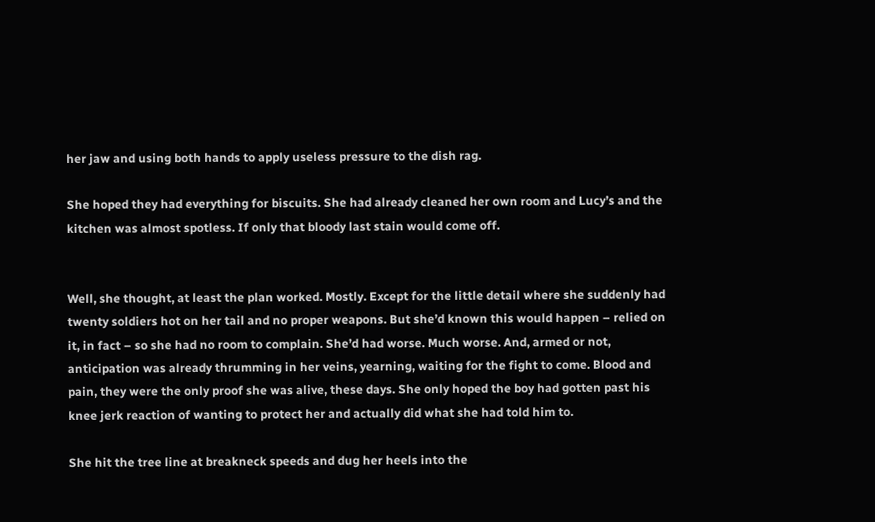her jaw and using both hands to apply useless pressure to the dish rag.

She hoped they had everything for biscuits. She had already cleaned her own room and Lucy’s and the kitchen was almost spotless. If only that bloody last stain would come off.


Well, she thought, at least the plan worked. Mostly. Except for the little detail where she suddenly had twenty soldiers hot on her tail and no proper weapons. But she’d known this would happen – relied on it, in fact – so she had no room to complain. She’d had worse. Much worse. And, armed or not, anticipation was already thrumming in her veins, yearning, waiting for the fight to come. Blood and pain, they were the only proof she was alive, these days. She only hoped the boy had gotten past his knee jerk reaction of wanting to protect her and actually did what she had told him to.

She hit the tree line at breakneck speeds and dug her heels into the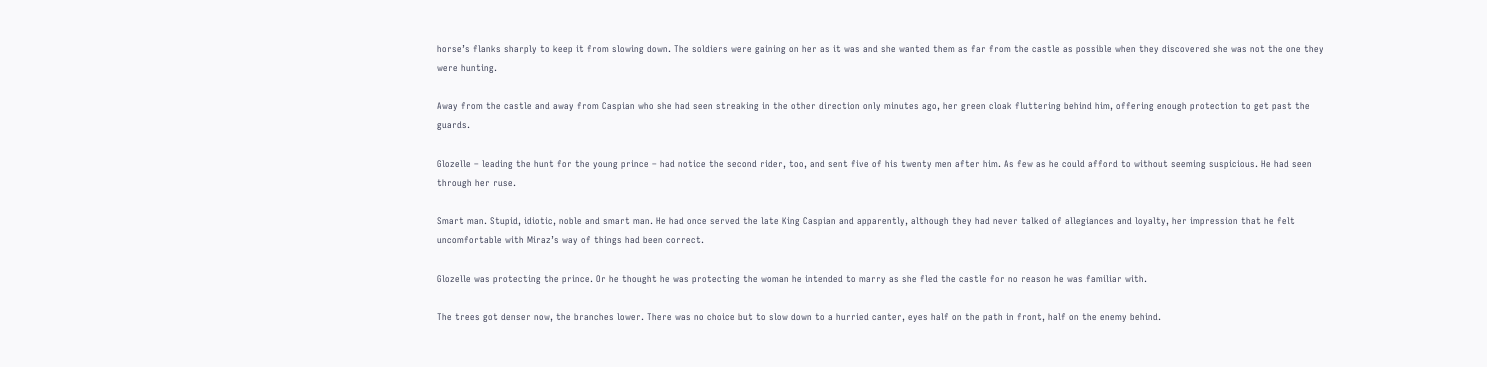horse’s flanks sharply to keep it from slowing down. The soldiers were gaining on her as it was and she wanted them as far from the castle as possible when they discovered she was not the one they were hunting.

Away from the castle and away from Caspian who she had seen streaking in the other direction only minutes ago, her green cloak fluttering behind him, offering enough protection to get past the guards.

Glozelle – leading the hunt for the young prince – had notice the second rider, too, and sent five of his twenty men after him. As few as he could afford to without seeming suspicious. He had seen through her ruse.

Smart man. Stupid, idiotic, noble and smart man. He had once served the late King Caspian and apparently, although they had never talked of allegiances and loyalty, her impression that he felt uncomfortable with Miraz’s way of things had been correct.

Glozelle was protecting the prince. Or he thought he was protecting the woman he intended to marry as she fled the castle for no reason he was familiar with.

The trees got denser now, the branches lower. There was no choice but to slow down to a hurried canter, eyes half on the path in front, half on the enemy behind.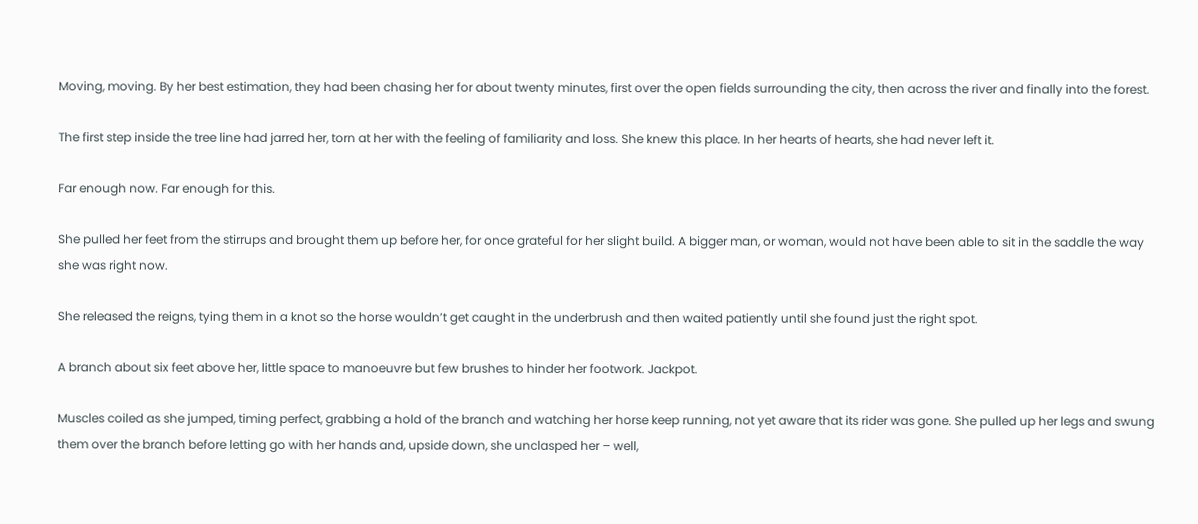Moving, moving. By her best estimation, they had been chasing her for about twenty minutes, first over the open fields surrounding the city, then across the river and finally into the forest.

The first step inside the tree line had jarred her, torn at her with the feeling of familiarity and loss. She knew this place. In her hearts of hearts, she had never left it.

Far enough now. Far enough for this.

She pulled her feet from the stirrups and brought them up before her, for once grateful for her slight build. A bigger man, or woman, would not have been able to sit in the saddle the way she was right now.

She released the reigns, tying them in a knot so the horse wouldn’t get caught in the underbrush and then waited patiently until she found just the right spot.

A branch about six feet above her, little space to manoeuvre but few brushes to hinder her footwork. Jackpot.

Muscles coiled as she jumped, timing perfect, grabbing a hold of the branch and watching her horse keep running, not yet aware that its rider was gone. She pulled up her legs and swung them over the branch before letting go with her hands and, upside down, she unclasped her – well,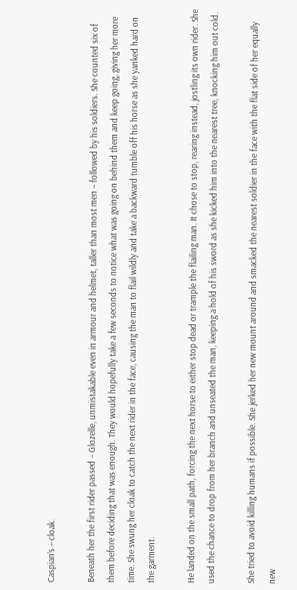Caspian’s – cloak.

Beneath her the first rider passed – Glozelle, unmistakable even in armour and helmet, taller than most men – followed by his soldiers. She counted six of them before deciding that was enough. They would hopefully take a few seconds to notice what was going on behind them and keep going, giving her more time. She swung her cloak to catch the next rider in the face, causing the man to flail wildly and take a backward tumble off his horse as she yanked hard on the garment.

He landed on the small path, forcing the next horse to either stop dead or trample the flailing man. It chose to stop, rearing instead, jostling its own rider. She used the chance to drop from her branch and unseated the man, keeping a hold of his sword as she kicked him into the nearest tree, knocking him out cold.

She tried to avoid killing humans if possible. She jerked her new mount around and smacked the nearest soldier in the face with the flat side of her equally new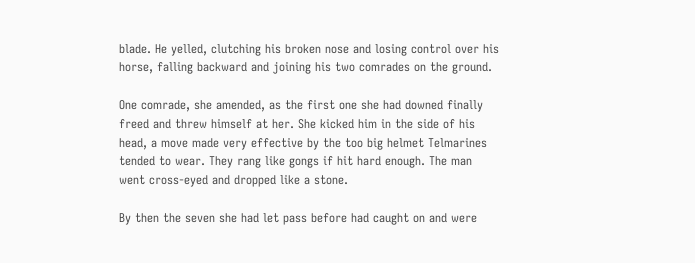blade. He yelled, clutching his broken nose and losing control over his horse, falling backward and joining his two comrades on the ground.

One comrade, she amended, as the first one she had downed finally freed and threw himself at her. She kicked him in the side of his head, a move made very effective by the too big helmet Telmarines tended to wear. They rang like gongs if hit hard enough. The man went cross-eyed and dropped like a stone.

By then the seven she had let pass before had caught on and were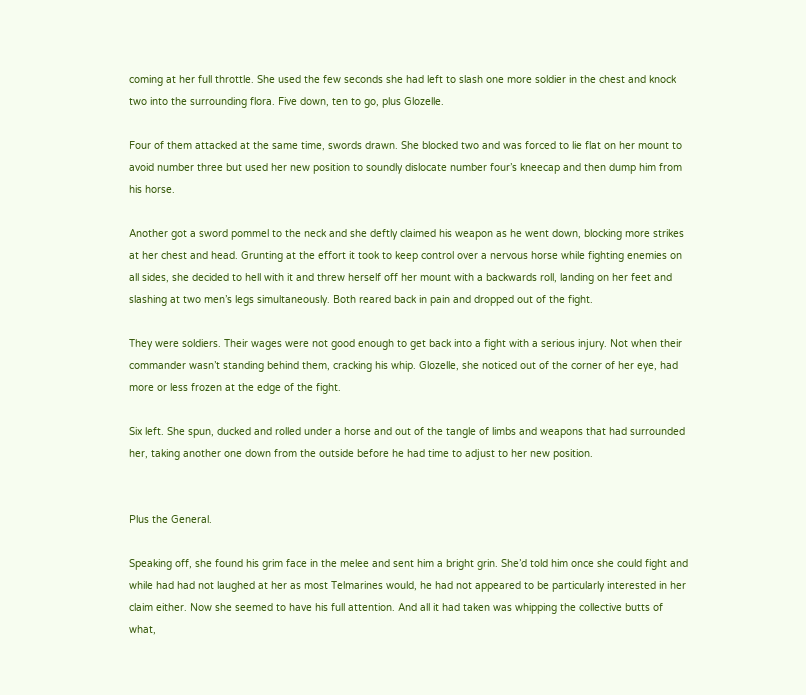coming at her full throttle. She used the few seconds she had left to slash one more soldier in the chest and knock two into the surrounding flora. Five down, ten to go, plus Glozelle.

Four of them attacked at the same time, swords drawn. She blocked two and was forced to lie flat on her mount to avoid number three but used her new position to soundly dislocate number four’s kneecap and then dump him from his horse.

Another got a sword pommel to the neck and she deftly claimed his weapon as he went down, blocking more strikes at her chest and head. Grunting at the effort it took to keep control over a nervous horse while fighting enemies on all sides, she decided to hell with it and threw herself off her mount with a backwards roll, landing on her feet and slashing at two men’s legs simultaneously. Both reared back in pain and dropped out of the fight.

They were soldiers. Their wages were not good enough to get back into a fight with a serious injury. Not when their commander wasn’t standing behind them, cracking his whip. Glozelle, she noticed out of the corner of her eye, had more or less frozen at the edge of the fight.

Six left. She spun, ducked and rolled under a horse and out of the tangle of limbs and weapons that had surrounded her, taking another one down from the outside before he had time to adjust to her new position.


Plus the General.

Speaking off, she found his grim face in the melee and sent him a bright grin. She’d told him once she could fight and while had had not laughed at her as most Telmarines would, he had not appeared to be particularly interested in her claim either. Now she seemed to have his full attention. And all it had taken was whipping the collective butts of what,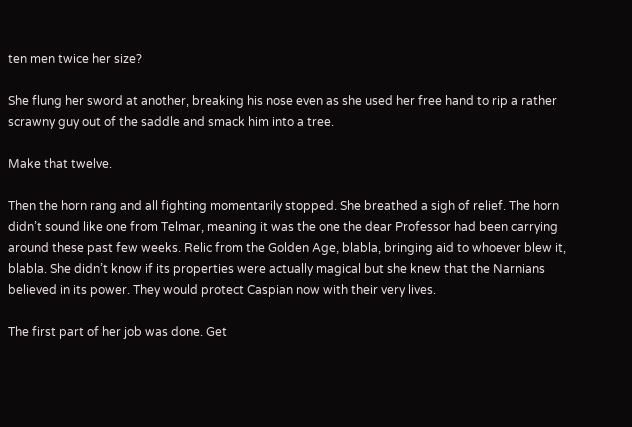ten men twice her size?

She flung her sword at another, breaking his nose even as she used her free hand to rip a rather scrawny guy out of the saddle and smack him into a tree.

Make that twelve.

Then the horn rang and all fighting momentarily stopped. She breathed a sigh of relief. The horn didn’t sound like one from Telmar, meaning it was the one the dear Professor had been carrying around these past few weeks. Relic from the Golden Age, blabla, bringing aid to whoever blew it, blabla. She didn’t know if its properties were actually magical but she knew that the Narnians believed in its power. They would protect Caspian now with their very lives.

The first part of her job was done. Get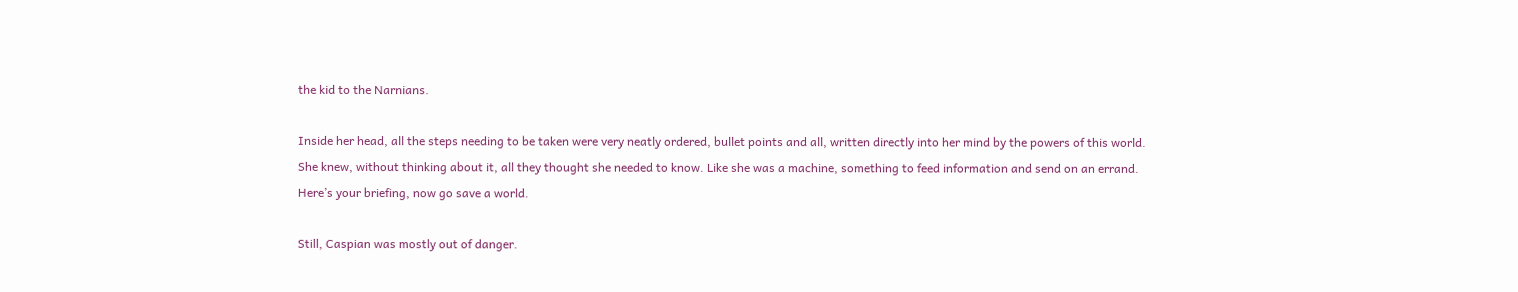the kid to the Narnians.

Inside her head, all the steps needing to be taken were very neatly ordered, bullet points and all, written directly into her mind by the powers of this world. She knew, without thinking about it, all they thought she needed to know. Like she was a machine, something to feed information and send on an errand. Here’s your briefing, now go save a world.

Still, Caspian was mostly out of danger.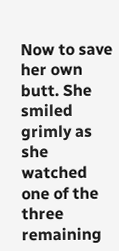Now to save her own butt. She smiled grimly as she watched one of the three remaining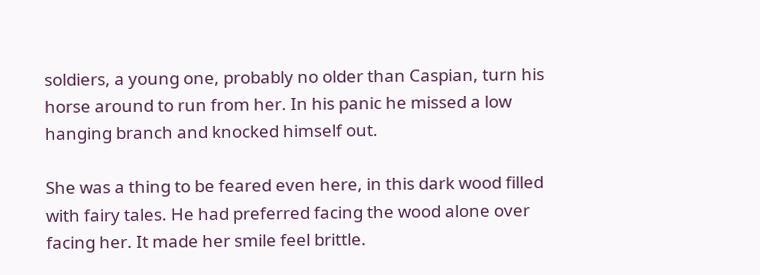soldiers, a young one, probably no older than Caspian, turn his horse around to run from her. In his panic he missed a low hanging branch and knocked himself out.

She was a thing to be feared even here, in this dark wood filled with fairy tales. He had preferred facing the wood alone over facing her. It made her smile feel brittle.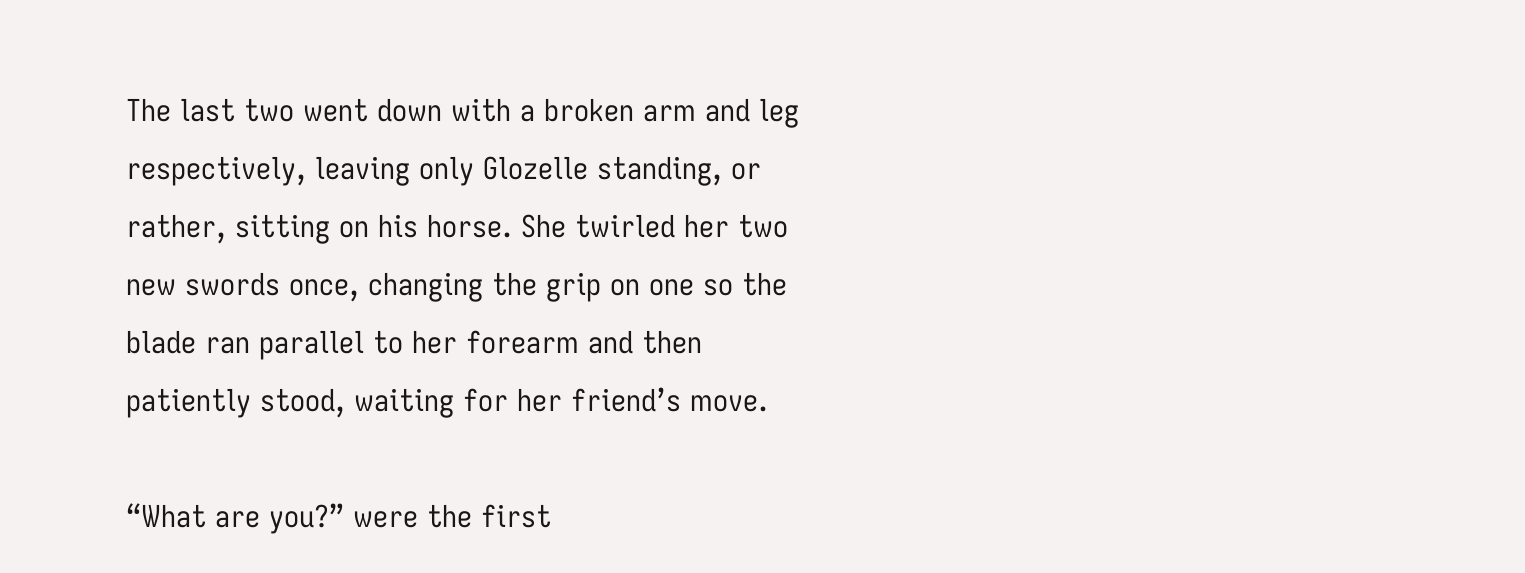The last two went down with a broken arm and leg respectively, leaving only Glozelle standing, or rather, sitting on his horse. She twirled her two new swords once, changing the grip on one so the blade ran parallel to her forearm and then patiently stood, waiting for her friend’s move.

“What are you?” were the first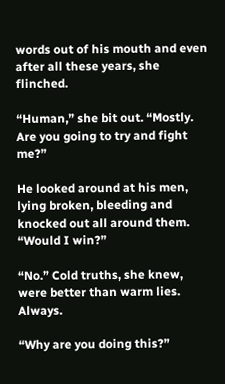words out of his mouth and even after all these years, she flinched.

“Human,” she bit out. “Mostly. Are you going to try and fight me?”

He looked around at his men, lying broken, bleeding and knocked out all around them. “Would I win?”

“No.” Cold truths, she knew, were better than warm lies. Always.

“Why are you doing this?”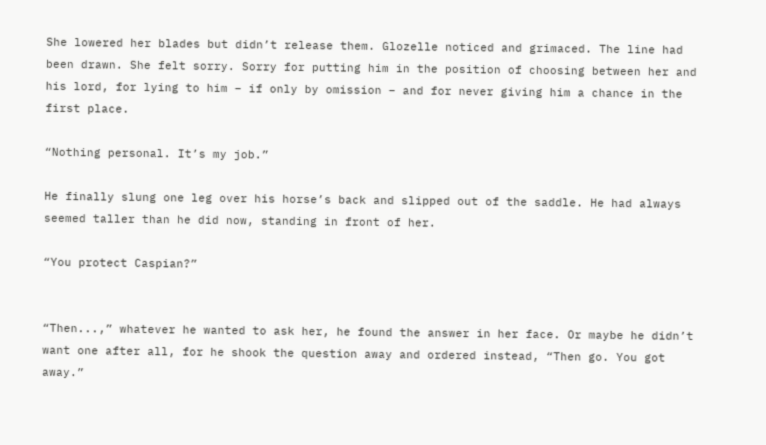She lowered her blades but didn’t release them. Glozelle noticed and grimaced. The line had been drawn. She felt sorry. Sorry for putting him in the position of choosing between her and his lord, for lying to him – if only by omission – and for never giving him a chance in the first place.

“Nothing personal. It’s my job.”

He finally slung one leg over his horse’s back and slipped out of the saddle. He had always seemed taller than he did now, standing in front of her.

“You protect Caspian?”


“Then...,” whatever he wanted to ask her, he found the answer in her face. Or maybe he didn’t want one after all, for he shook the question away and ordered instead, “Then go. You got away.”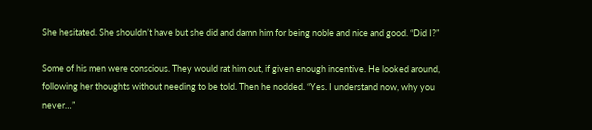She hesitated. She shouldn’t have but she did and damn him for being noble and nice and good. “Did I?”

Some of his men were conscious. They would rat him out, if given enough incentive. He looked around, following her thoughts without needing to be told. Then he nodded. “Yes. I understand now, why you never…”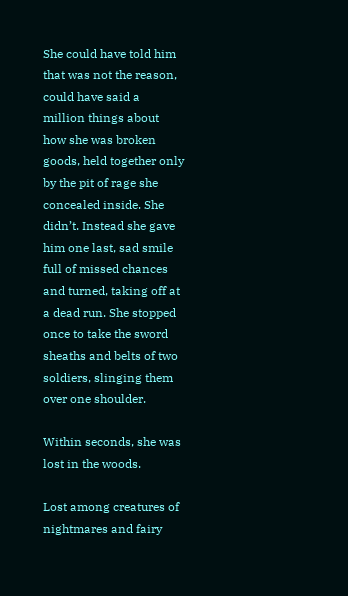She could have told him that was not the reason, could have said a million things about how she was broken goods, held together only by the pit of rage she concealed inside. She didn’t. Instead she gave him one last, sad smile full of missed chances and turned, taking off at a dead run. She stopped once to take the sword sheaths and belts of two soldiers, slinging them over one shoulder.

Within seconds, she was lost in the woods.

Lost among creatures of nightmares and fairy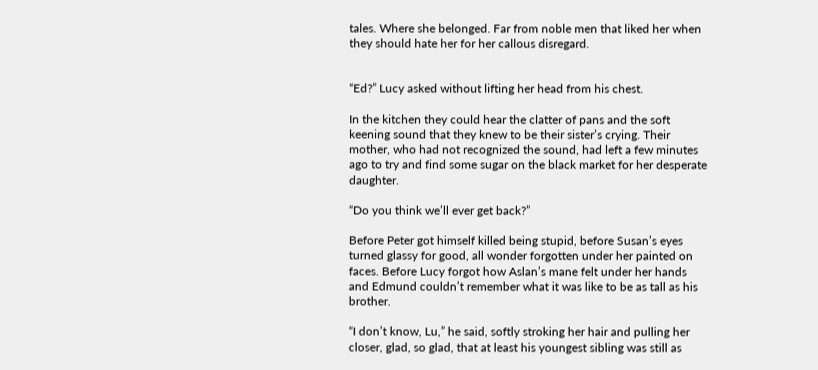tales. Where she belonged. Far from noble men that liked her when they should hate her for her callous disregard.


“Ed?” Lucy asked without lifting her head from his chest.

In the kitchen they could hear the clatter of pans and the soft keening sound that they knew to be their sister’s crying. Their mother, who had not recognized the sound, had left a few minutes ago to try and find some sugar on the black market for her desperate daughter.

“Do you think we’ll ever get back?”

Before Peter got himself killed being stupid, before Susan’s eyes turned glassy for good, all wonder forgotten under her painted on faces. Before Lucy forgot how Aslan’s mane felt under her hands and Edmund couldn’t remember what it was like to be as tall as his brother.

“I don’t know, Lu,” he said, softly stroking her hair and pulling her closer, glad, so glad, that at least his youngest sibling was still as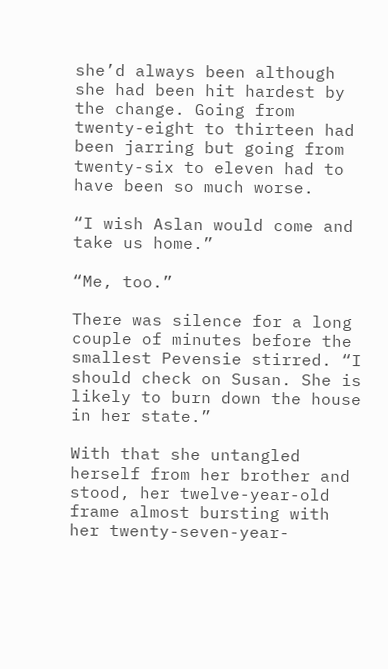she’d always been although she had been hit hardest by the change. Going from twenty-eight to thirteen had been jarring but going from twenty-six to eleven had to have been so much worse.

“I wish Aslan would come and take us home.”

“Me, too.”

There was silence for a long couple of minutes before the smallest Pevensie stirred. “I should check on Susan. She is likely to burn down the house in her state.”

With that she untangled herself from her brother and stood, her twelve-year-old frame almost bursting with her twenty-seven-year-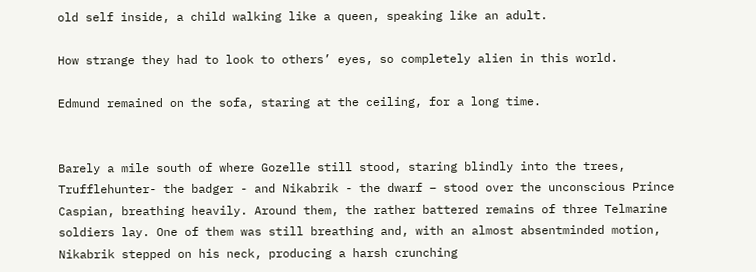old self inside, a child walking like a queen, speaking like an adult.

How strange they had to look to others’ eyes, so completely alien in this world.

Edmund remained on the sofa, staring at the ceiling, for a long time.


Barely a mile south of where Gozelle still stood, staring blindly into the trees, Trufflehunter- the badger - and Nikabrik - the dwarf – stood over the unconscious Prince Caspian, breathing heavily. Around them, the rather battered remains of three Telmarine soldiers lay. One of them was still breathing and, with an almost absentminded motion, Nikabrik stepped on his neck, producing a harsh crunching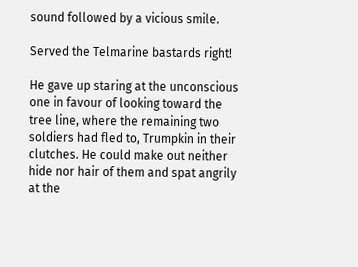sound followed by a vicious smile.

Served the Telmarine bastards right!

He gave up staring at the unconscious one in favour of looking toward the tree line, where the remaining two soldiers had fled to, Trumpkin in their clutches. He could make out neither hide nor hair of them and spat angrily at the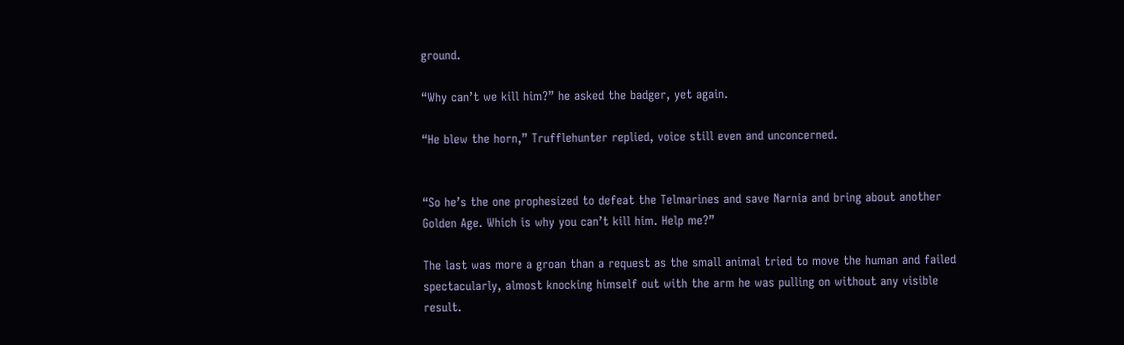ground.

“Why can’t we kill him?” he asked the badger, yet again.

“He blew the horn,” Trufflehunter replied, voice still even and unconcerned.


“So he’s the one prophesized to defeat the Telmarines and save Narnia and bring about another Golden Age. Which is why you can’t kill him. Help me?”

The last was more a groan than a request as the small animal tried to move the human and failed spectacularly, almost knocking himself out with the arm he was pulling on without any visible result.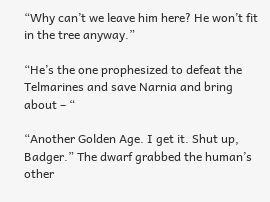“Why can’t we leave him here? He won’t fit in the tree anyway.”

“He’s the one prophesized to defeat the Telmarines and save Narnia and bring about – “

“Another Golden Age. I get it. Shut up, Badger.” The dwarf grabbed the human’s other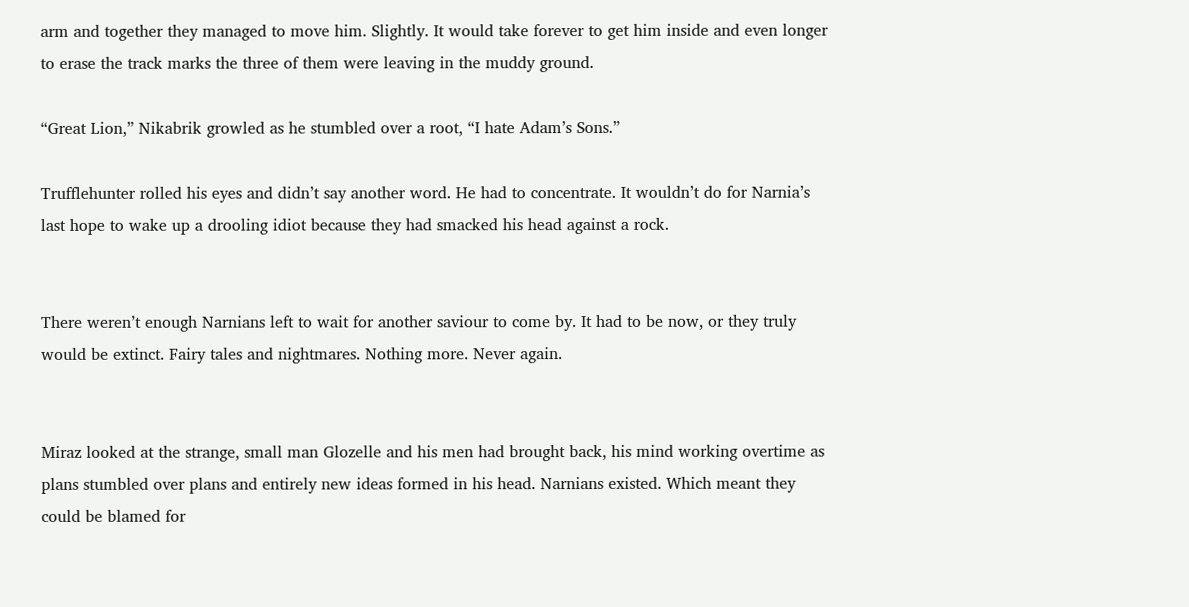arm and together they managed to move him. Slightly. It would take forever to get him inside and even longer to erase the track marks the three of them were leaving in the muddy ground.

“Great Lion,” Nikabrik growled as he stumbled over a root, “I hate Adam’s Sons.”

Trufflehunter rolled his eyes and didn’t say another word. He had to concentrate. It wouldn’t do for Narnia’s last hope to wake up a drooling idiot because they had smacked his head against a rock.


There weren’t enough Narnians left to wait for another saviour to come by. It had to be now, or they truly would be extinct. Fairy tales and nightmares. Nothing more. Never again.


Miraz looked at the strange, small man Glozelle and his men had brought back, his mind working overtime as plans stumbled over plans and entirely new ideas formed in his head. Narnians existed. Which meant they could be blamed for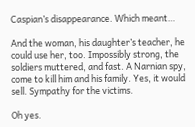Caspian’s disappearance. Which meant…

And the woman, his daughter’s teacher, he could use her, too. Impossibly strong, the soldiers muttered, and fast. A Narnian spy, come to kill him and his family. Yes, it would sell. Sympathy for the victims.

Oh yes.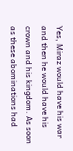Yes, Miraz would have his war and then he would have his crown and his kingdom. As soon as these abominations had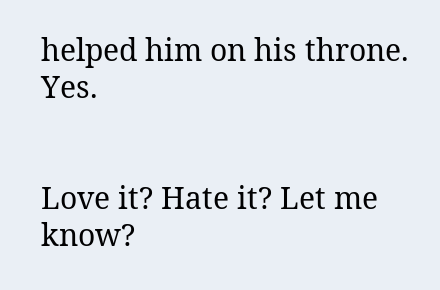helped him on his throne. Yes.


Love it? Hate it? Let me know?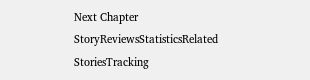Next Chapter
StoryReviewsStatisticsRelated StoriesTracking